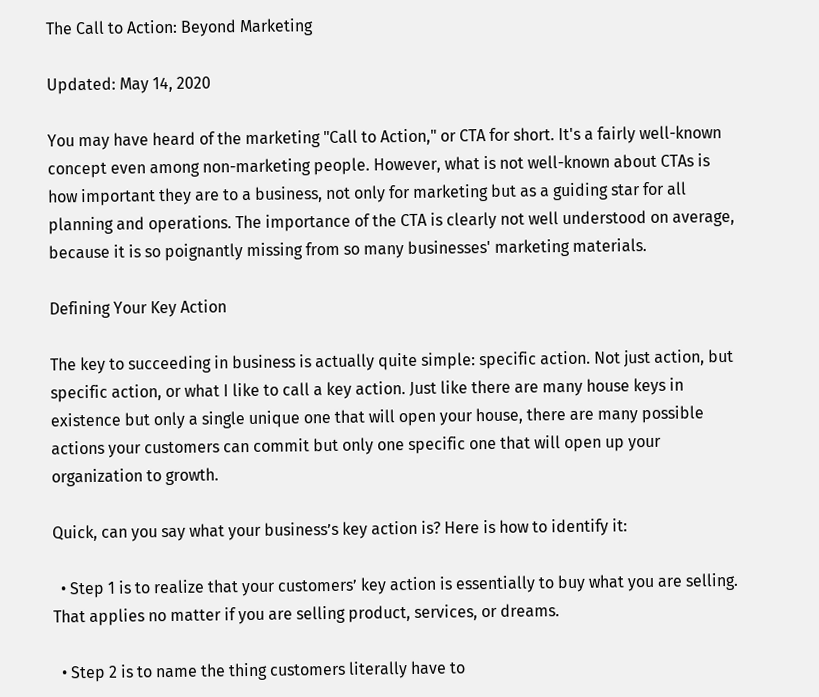The Call to Action: Beyond Marketing

Updated: May 14, 2020

You may have heard of the marketing "Call to Action," or CTA for short. It's a fairly well-known concept even among non-marketing people. However, what is not well-known about CTAs is how important they are to a business, not only for marketing but as a guiding star for all planning and operations. The importance of the CTA is clearly not well understood on average, because it is so poignantly missing from so many businesses' marketing materials.

Defining Your Key Action

The key to succeeding in business is actually quite simple: specific action. Not just action, but specific action, or what I like to call a key action. Just like there are many house keys in existence but only a single unique one that will open your house, there are many possible actions your customers can commit but only one specific one that will open up your organization to growth.

Quick, can you say what your business’s key action is? Here is how to identify it:

  • Step 1 is to realize that your customers’ key action is essentially to buy what you are selling. That applies no matter if you are selling product, services, or dreams.

  • Step 2 is to name the thing customers literally have to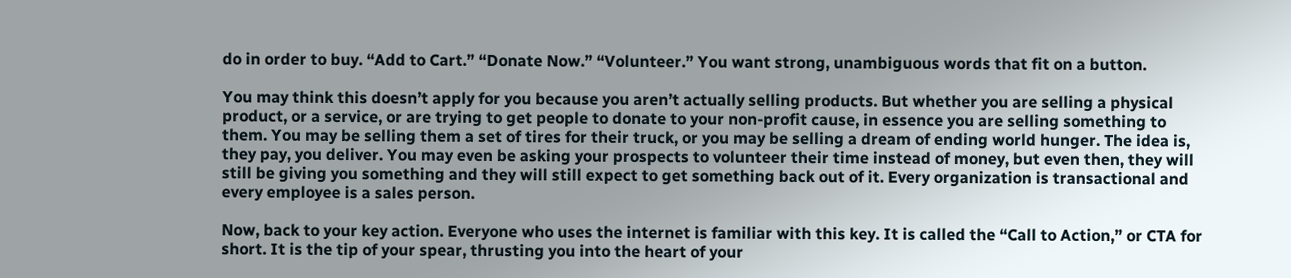do in order to buy. “Add to Cart.” “Donate Now.” “Volunteer.” You want strong, unambiguous words that fit on a button.

You may think this doesn’t apply for you because you aren’t actually selling products. But whether you are selling a physical product, or a service, or are trying to get people to donate to your non-profit cause, in essence you are selling something to them. You may be selling them a set of tires for their truck, or you may be selling a dream of ending world hunger. The idea is, they pay, you deliver. You may even be asking your prospects to volunteer their time instead of money, but even then, they will still be giving you something and they will still expect to get something back out of it. Every organization is transactional and every employee is a sales person.

Now, back to your key action. Everyone who uses the internet is familiar with this key. It is called the “Call to Action,” or CTA for short. It is the tip of your spear, thrusting you into the heart of your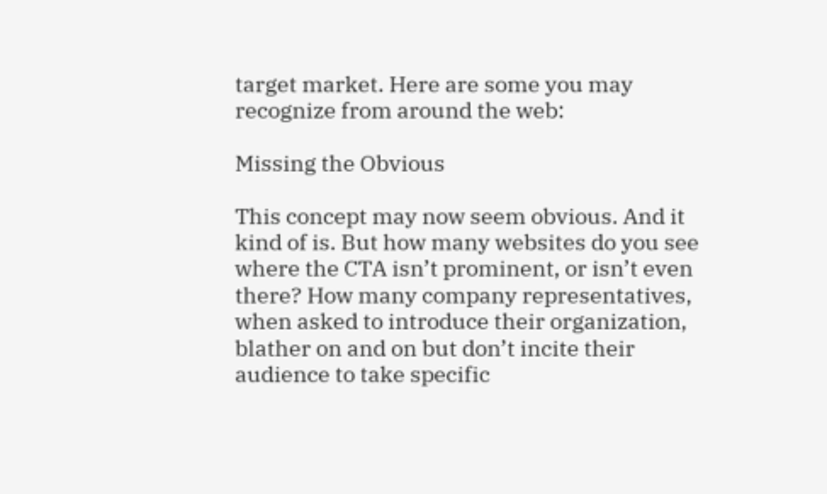target market. Here are some you may recognize from around the web:

Missing the Obvious

This concept may now seem obvious. And it kind of is. But how many websites do you see where the CTA isn’t prominent, or isn’t even there? How many company representatives, when asked to introduce their organization, blather on and on but don’t incite their audience to take specific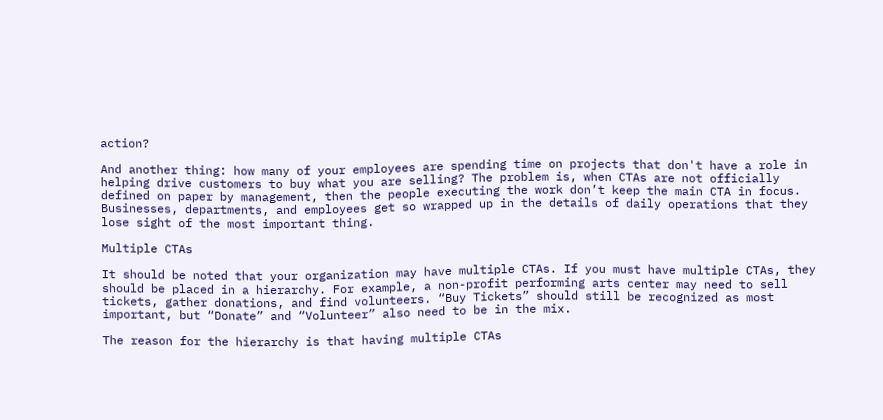action?

And another thing: how many of your employees are spending time on projects that don't have a role in helping drive customers to buy what you are selling? The problem is, when CTAs are not officially defined on paper by management, then the people executing the work don’t keep the main CTA in focus. Businesses, departments, and employees get so wrapped up in the details of daily operations that they lose sight of the most important thing.

Multiple CTAs

It should be noted that your organization may have multiple CTAs. If you must have multiple CTAs, they should be placed in a hierarchy. For example, a non-profit performing arts center may need to sell tickets, gather donations, and find volunteers. “Buy Tickets” should still be recognized as most important, but “Donate” and “Volunteer” also need to be in the mix.

The reason for the hierarchy is that having multiple CTAs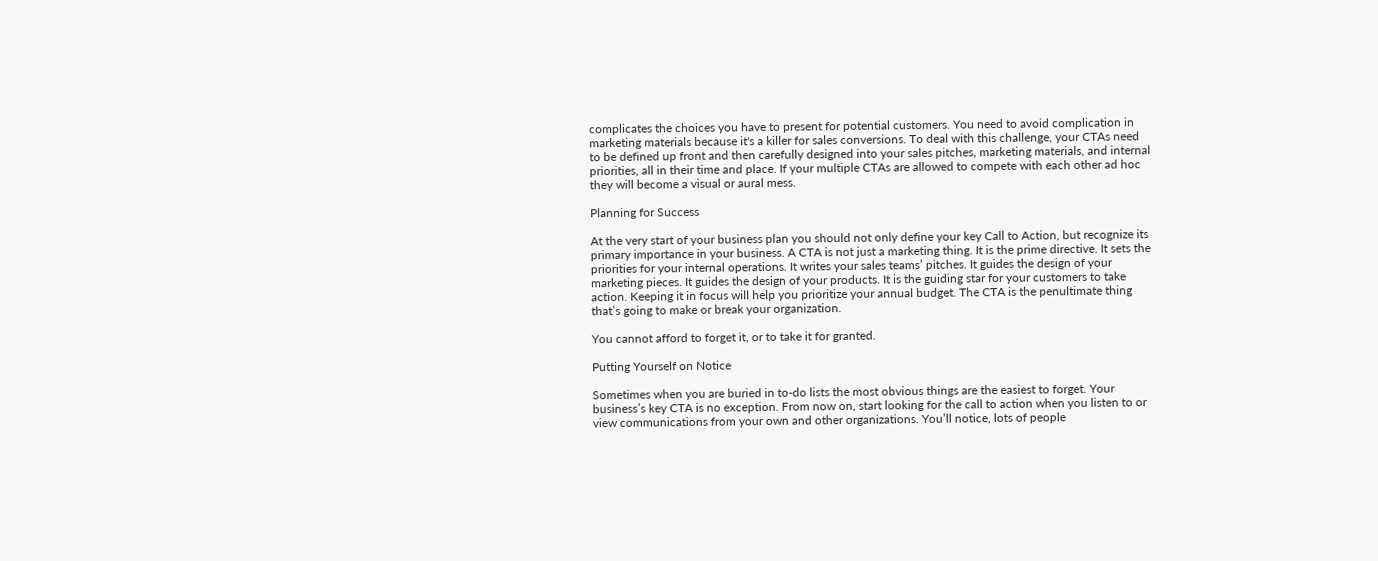complicates the choices you have to present for potential customers. You need to avoid complication in marketing materials because it's a killer for sales conversions. To deal with this challenge, your CTAs need to be defined up front and then carefully designed into your sales pitches, marketing materials, and internal priorities, all in their time and place. If your multiple CTAs are allowed to compete with each other ad hoc they will become a visual or aural mess.

Planning for Success

At the very start of your business plan you should not only define your key Call to Action, but recognize its primary importance in your business. A CTA is not just a marketing thing. It is the prime directive. It sets the priorities for your internal operations. It writes your sales teams’ pitches. It guides the design of your marketing pieces. It guides the design of your products. It is the guiding star for your customers to take action. Keeping it in focus will help you prioritize your annual budget. The CTA is the penultimate thing that’s going to make or break your organization.

You cannot afford to forget it, or to take it for granted.

Putting Yourself on Notice

Sometimes when you are buried in to-do lists the most obvious things are the easiest to forget. Your business’s key CTA is no exception. From now on, start looking for the call to action when you listen to or view communications from your own and other organizations. You’ll notice, lots of people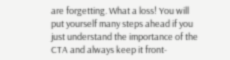are forgetting. What a loss! You will put yourself many steps ahead if you just understand the importance of the CTA and always keep it front-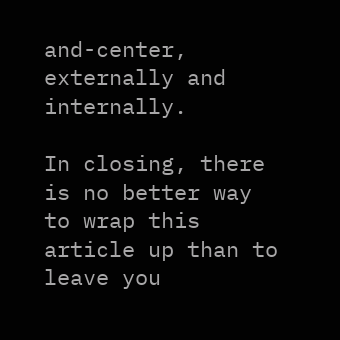and-center, externally and internally.

In closing, there is no better way to wrap this article up than to leave you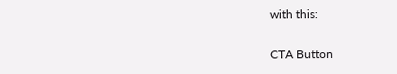with this:

CTA Button